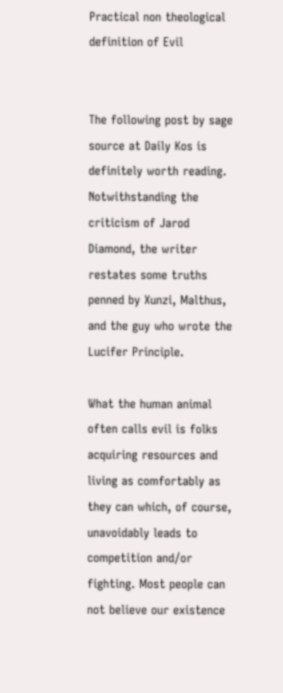Practical non theological definition of Evil


The following post by sage source at Daily Kos is definitely worth reading. Notwithstanding the criticism of Jarod Diamond, the writer restates some truths penned by Xunzi, Malthus, and the guy who wrote the Lucifer Principle.

What the human animal often calls evil is folks acquiring resources and living as comfortably as they can which, of course, unavoidably leads to competition and/or fighting. Most people can not believe our existence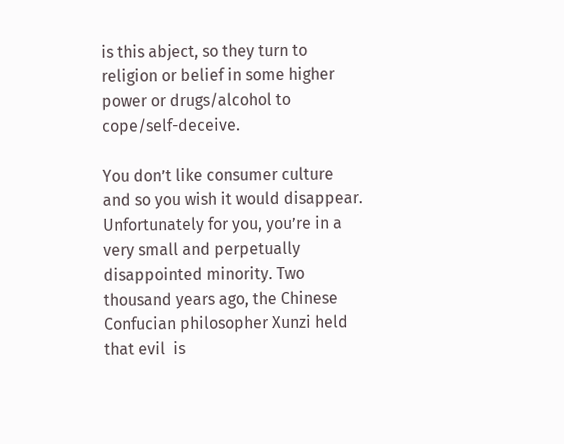is this abject, so they turn to religion or belief in some higher power or drugs/alcohol to cope/self-deceive.

You don’t like consumer culture and so you wish it would disappear. Unfortunately for you, you’re in a very small and perpetually disappointed minority. Two thousand years ago, the Chinese Confucian philosopher Xunzi held that evil  is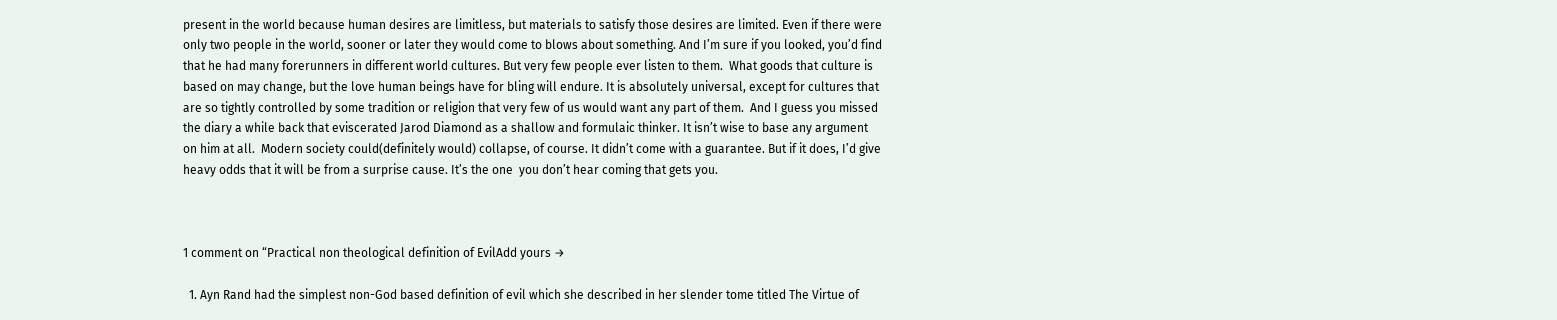present in the world because human desires are limitless, but materials to satisfy those desires are limited. Even if there were only two people in the world, sooner or later they would come to blows about something. And I’m sure if you looked, you’d find that he had many forerunners in different world cultures. But very few people ever listen to them.  What goods that culture is based on may change, but the love human beings have for bling will endure. It is absolutely universal, except for cultures that are so tightly controlled by some tradition or religion that very few of us would want any part of them.  And I guess you missed the diary a while back that eviscerated Jarod Diamond as a shallow and formulaic thinker. It isn’t wise to base any argument on him at all.  Modern society could(definitely would) collapse, of course. It didn’t come with a guarantee. But if it does, I’d give heavy odds that it will be from a surprise cause. It’s the one  you don’t hear coming that gets you.



1 comment on “Practical non theological definition of EvilAdd yours →

  1. Ayn Rand had the simplest non-God based definition of evil which she described in her slender tome titled The Virtue of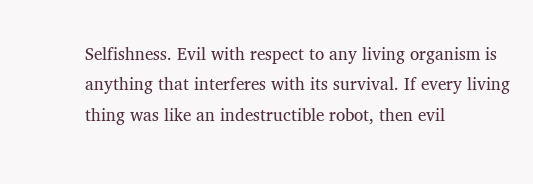Selfishness. Evil with respect to any living organism is anything that interferes with its survival. If every living thing was like an indestructible robot, then evil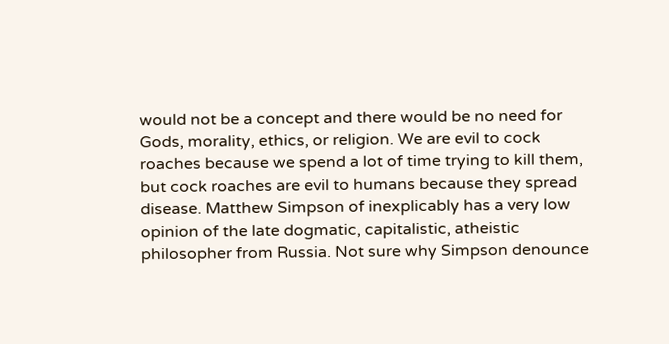would not be a concept and there would be no need for Gods, morality, ethics, or religion. We are evil to cock roaches because we spend a lot of time trying to kill them, but cock roaches are evil to humans because they spread disease. Matthew Simpson of inexplicably has a very low opinion of the late dogmatic, capitalistic, atheistic philosopher from Russia. Not sure why Simpson denounce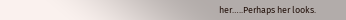her…..Perhaps her looks.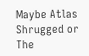Maybe Atlas Shrugged or The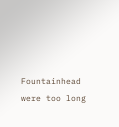Fountainhead were too long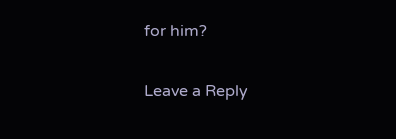for him?

Leave a Reply